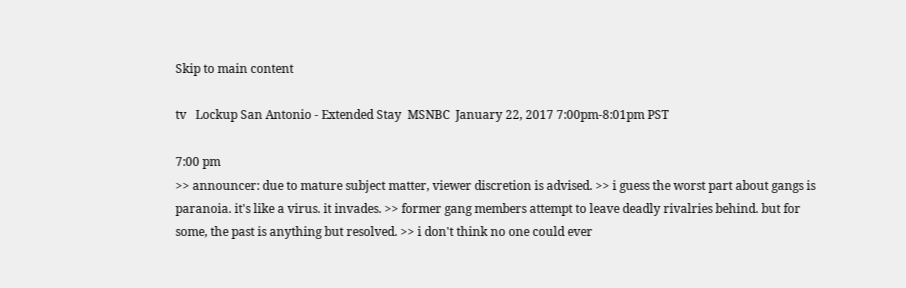Skip to main content

tv   Lockup San Antonio - Extended Stay  MSNBC  January 22, 2017 7:00pm-8:01pm PST

7:00 pm
>> announcer: due to mature subject matter, viewer discretion is advised. >> i guess the worst part about gangs is paranoia. it's like a virus. it invades. >> former gang members attempt to leave deadly rivalries behind. but for some, the past is anything but resolved. >> i don't think no one could ever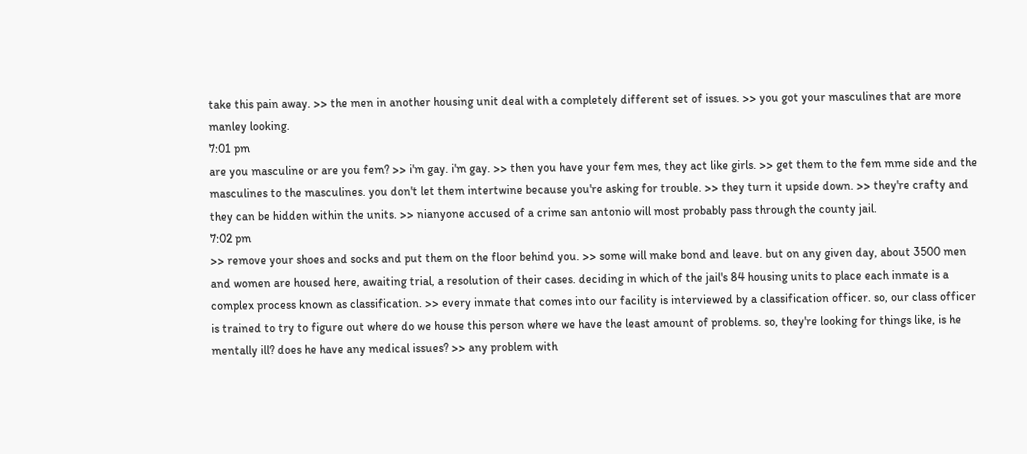take this pain away. >> the men in another housing unit deal with a completely different set of issues. >> you got your masculines that are more manley looking.
7:01 pm
are you masculine or are you fem? >> i'm gay. i'm gay. >> then you have your fem mes, they act like girls. >> get them to the fem mme side and the masculines to the masculines. you don't let them intertwine because you're asking for trouble. >> they turn it upside down. >> they're crafty and they can be hidden within the units. >> nianyone accused of a crime san antonio will most probably pass through the county jail.
7:02 pm
>> remove your shoes and socks and put them on the floor behind you. >> some will make bond and leave. but on any given day, about 3500 men and women are housed here, awaiting trial, a resolution of their cases. deciding in which of the jail's 84 housing units to place each inmate is a complex process known as classification. >> every inmate that comes into our facility is interviewed by a classification officer. so, our class officer is trained to try to figure out where do we house this person where we have the least amount of problems. so, they're looking for things like, is he mentally ill? does he have any medical issues? >> any problem with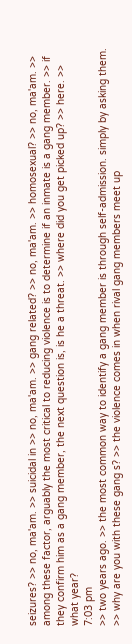seizures? >> no, ma'am. >> suicidal in >> no, ma'am. >> gang related? >> no, ma'am. >> homosexual? >> no, ma'am. >> among these factor, arguably the most critical to reducing violence is to determine if an inmate is a gang member. >> if they confirm him as a gang member, the next question is, is he a threat. >> where did you get picked up? >> here. >> what year?
7:03 pm
>> two years ago. >> the most common way to identify a gang member is through self-admission. simply by asking them. >> why are you with these gang s? >> the violence comes in when rival gang members meet up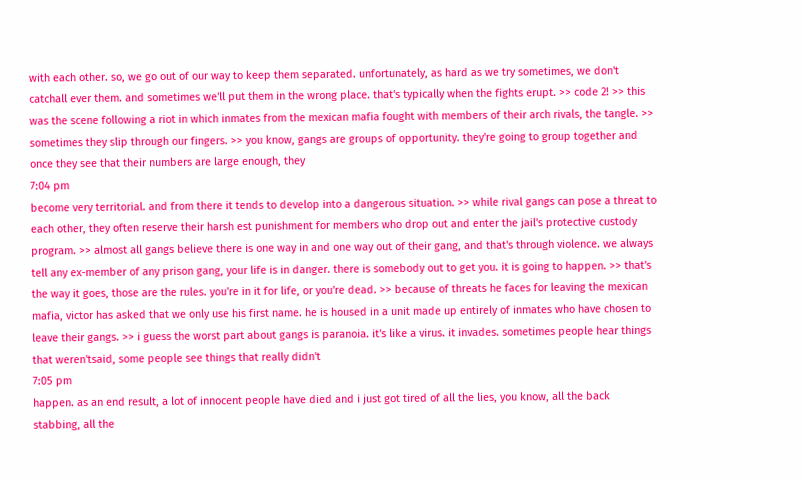with each other. so, we go out of our way to keep them separated. unfortunately, as hard as we try sometimes, we don't catchall ever them. and sometimes we'll put them in the wrong place. that's typically when the fights erupt. >> code 2! >> this was the scene following a riot in which inmates from the mexican mafia fought with members of their arch rivals, the tangle. >> sometimes they slip through our fingers. >> you know, gangs are groups of opportunity. they're going to group together and once they see that their numbers are large enough, they
7:04 pm
become very territorial. and from there it tends to develop into a dangerous situation. >> while rival gangs can pose a threat to each other, they often reserve their harsh est punishment for members who drop out and enter the jail's protective custody program. >> almost all gangs believe there is one way in and one way out of their gang, and that's through violence. we always tell any ex-member of any prison gang, your life is in danger. there is somebody out to get you. it is going to happen. >> that's the way it goes, those are the rules. you're in it for life, or you're dead. >> because of threats he faces for leaving the mexican mafia, victor has asked that we only use his first name. he is housed in a unit made up entirely of inmates who have chosen to leave their gangs. >> i guess the worst part about gangs is paranoia. it's like a virus. it invades. sometimes people hear things that weren'tsaid, some people see things that really didn't
7:05 pm
happen. as an end result, a lot of innocent people have died and i just got tired of all the lies, you know, all the back stabbing, all the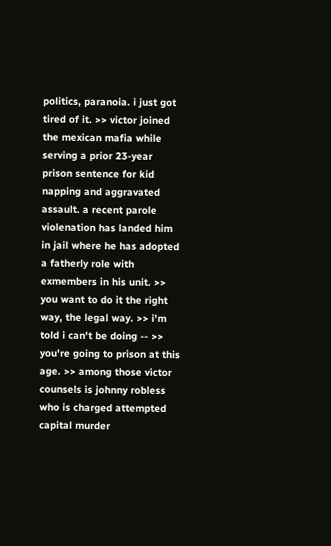politics, paranoia. i just got tired of it. >> victor joined the mexican mafia while serving a prior 23-year prison sentence for kid napping and aggravated assault. a recent parole violenation has landed him in jail where he has adopted a fatherly role with exmembers in his unit. >> you want to do it the right way, the legal way. >> i'm told i can't be doing -- >> you're going to prison at this age. >> among those victor counsels is johnny robless who is charged attempted capital murder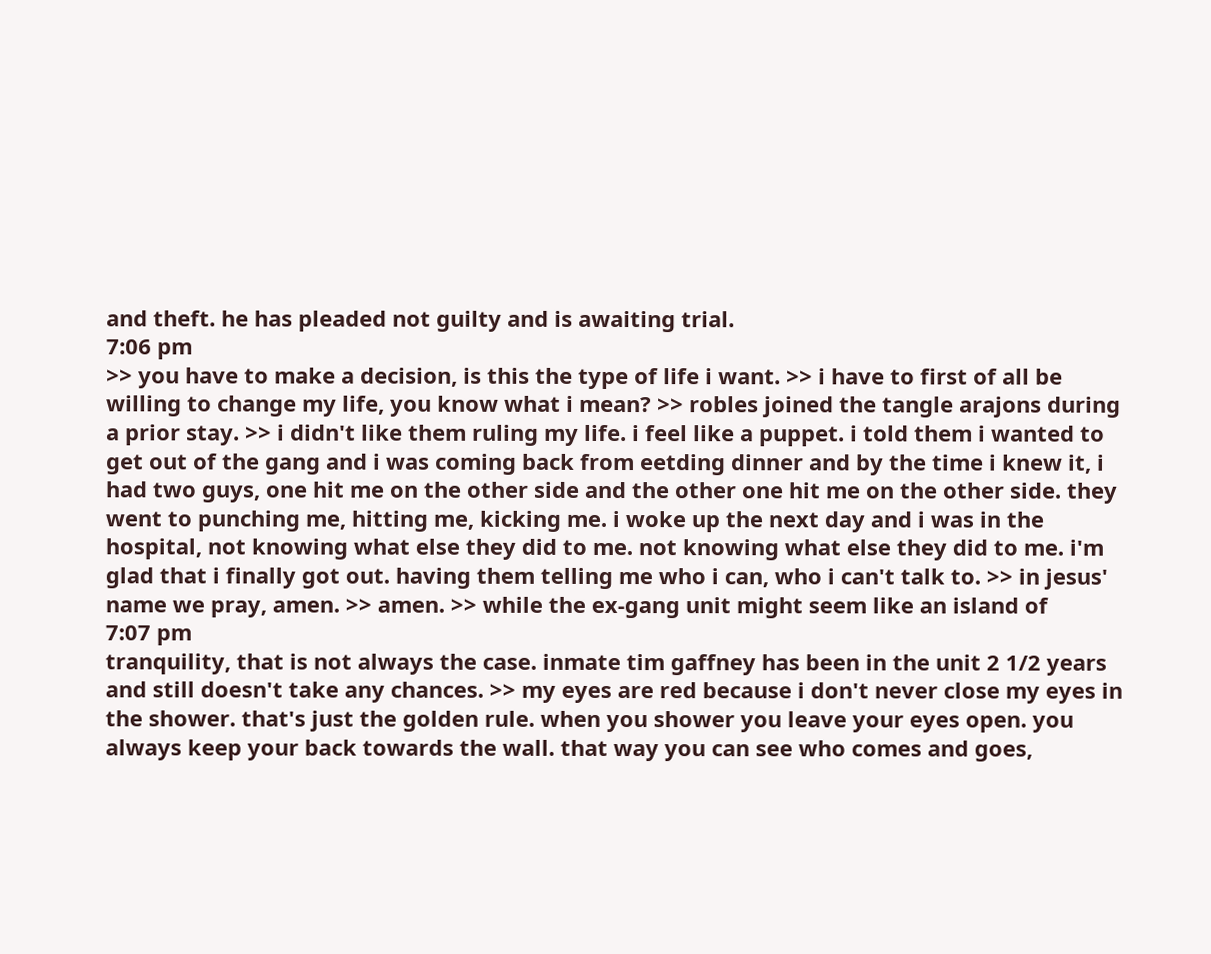and theft. he has pleaded not guilty and is awaiting trial.
7:06 pm
>> you have to make a decision, is this the type of life i want. >> i have to first of all be willing to change my life, you know what i mean? >> robles joined the tangle arajons during a prior stay. >> i didn't like them ruling my life. i feel like a puppet. i told them i wanted to get out of the gang and i was coming back from eetding dinner and by the time i knew it, i had two guys, one hit me on the other side and the other one hit me on the other side. they went to punching me, hitting me, kicking me. i woke up the next day and i was in the hospital, not knowing what else they did to me. not knowing what else they did to me. i'm glad that i finally got out. having them telling me who i can, who i can't talk to. >> in jesus' name we pray, amen. >> amen. >> while the ex-gang unit might seem like an island of
7:07 pm
tranquility, that is not always the case. inmate tim gaffney has been in the unit 2 1/2 years and still doesn't take any chances. >> my eyes are red because i don't never close my eyes in the shower. that's just the golden rule. when you shower you leave your eyes open. you always keep your back towards the wall. that way you can see who comes and goes,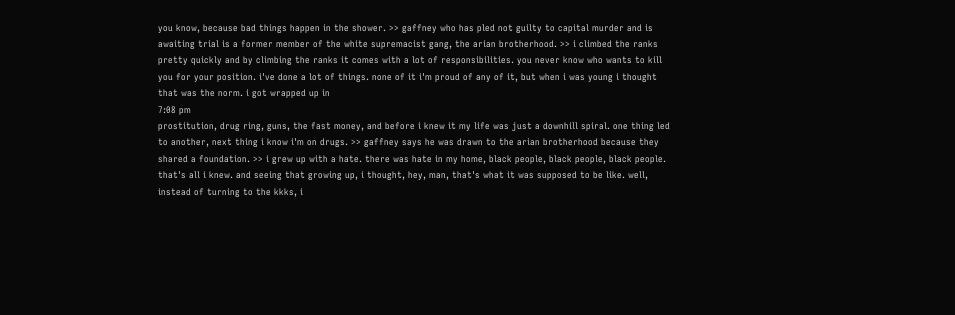you know, because bad things happen in the shower. >> gaffney who has pled not guilty to capital murder and is awaiting trial is a former member of the white supremacist gang, the arian brotherhood. >> i climbed the ranks pretty quickly and by climbing the ranks it comes with a lot of responsibilities. you never know who wants to kill you for your position. i've done a lot of things. none of it i'm proud of any of it, but when i was young i thought that was the norm. i got wrapped up in
7:08 pm
prostitution, drug ring, guns, the fast money, and before i knew it my life was just a downhill spiral. one thing led to another, next thing i know i'm on drugs. >> gaffney says he was drawn to the arian brotherhood because they shared a foundation. >> i grew up with a hate. there was hate in my home, black people, black people, black people. that's all i knew. and seeing that growing up, i thought, hey, man, that's what it was supposed to be like. well, instead of turning to the kkks, i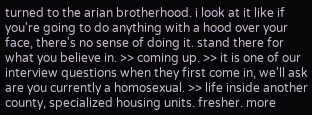turned to the arian brotherhood. i look at it like if you're going to do anything with a hood over your face, there's no sense of doing it. stand there for what you believe in. >> coming up. >> it is one of our interview questions when they first come in, we'll ask are you currently a homosexual. >> life inside another county, specialized housing units. fresher. more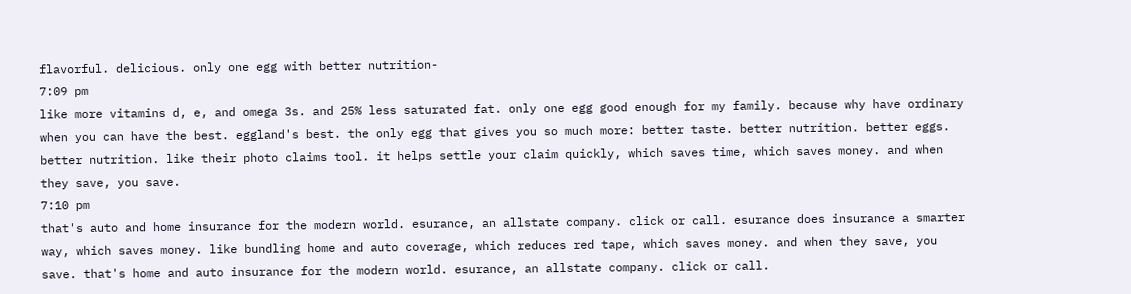flavorful. delicious. only one egg with better nutrition-
7:09 pm
like more vitamins d, e, and omega 3s. and 25% less saturated fat. only one egg good enough for my family. because why have ordinary when you can have the best. eggland's best. the only egg that gives you so much more: better taste. better nutrition. better eggs. better nutrition. like their photo claims tool. it helps settle your claim quickly, which saves time, which saves money. and when they save, you save.
7:10 pm
that's auto and home insurance for the modern world. esurance, an allstate company. click or call. esurance does insurance a smarter way, which saves money. like bundling home and auto coverage, which reduces red tape, which saves money. and when they save, you save. that's home and auto insurance for the modern world. esurance, an allstate company. click or call.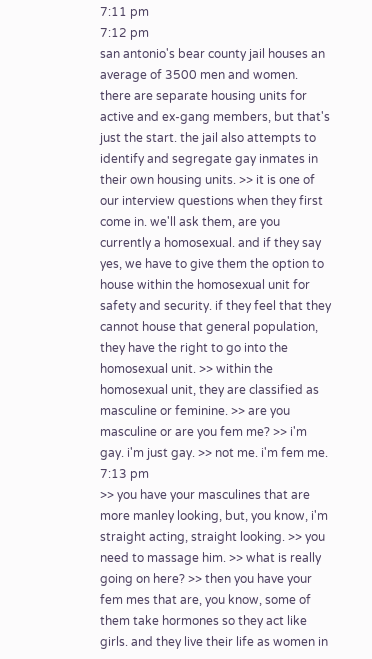7:11 pm
7:12 pm
san antonio's bear county jail houses an average of 3500 men and women. there are separate housing units for active and ex-gang members, but that's just the start. the jail also attempts to identify and segregate gay inmates in their own housing units. >> it is one of our interview questions when they first come in. we'll ask them, are you currently a homosexual. and if they say yes, we have to give them the option to house within the homosexual unit for safety and security. if they feel that they cannot house that general population, they have the right to go into the homosexual unit. >> within the homosexual unit, they are classified as masculine or feminine. >> are you masculine or are you fem me? >> i'm gay. i'm just gay. >> not me. i'm fem me.
7:13 pm
>> you have your masculines that are more manley looking, but, you know, i'm straight acting, straight looking. >> you need to massage him. >> what is really going on here? >> then you have your fem mes that are, you know, some of them take hormones so they act like girls. and they live their life as women in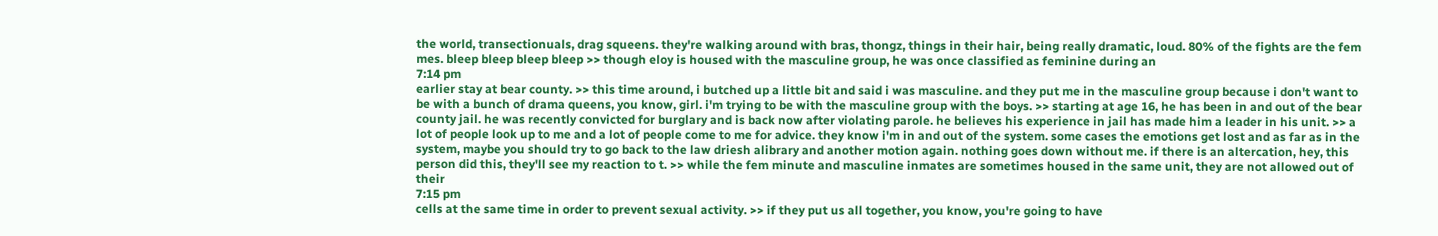the world, transectionuals, drag squeens. they're walking around with bras, thongz, things in their hair, being really dramatic, loud. 80% of the fights are the fem mes. bleep bleep bleep bleep >> though eloy is housed with the masculine group, he was once classified as feminine during an
7:14 pm
earlier stay at bear county. >> this time around, i butched up a little bit and said i was masculine. and they put me in the masculine group because i don't want to be with a bunch of drama queens, you know, girl. i'm trying to be with the masculine group with the boys. >> starting at age 16, he has been in and out of the bear county jail. he was recently convicted for burglary and is back now after violating parole. he believes his experience in jail has made him a leader in his unit. >> a lot of people look up to me and a lot of people come to me for advice. they know i'm in and out of the system. some cases the emotions get lost and as far as in the system, maybe you should try to go back to the law driesh alibrary and another motion again. nothing goes down without me. if there is an altercation, hey, this person did this, they'll see my reaction to t. >> while the fem minute and masculine inmates are sometimes housed in the same unit, they are not allowed out of their
7:15 pm
cells at the same time in order to prevent sexual activity. >> if they put us all together, you know, you're going to have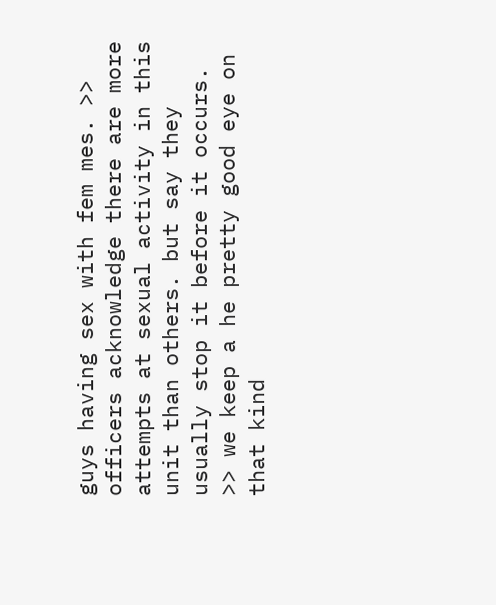guys having sex with fem mes. >> officers acknowledge there are more attempts at sexual activity in this unit than others. but say they usually stop it before it occurs. >> we keep a he pretty good eye on that kind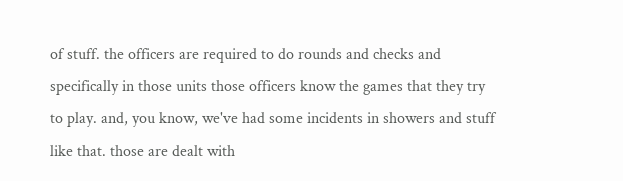of stuff. the officers are required to do rounds and checks and specifically in those units those officers know the games that they try to play. and, you know, we've had some incidents in showers and stuff like that. those are dealt with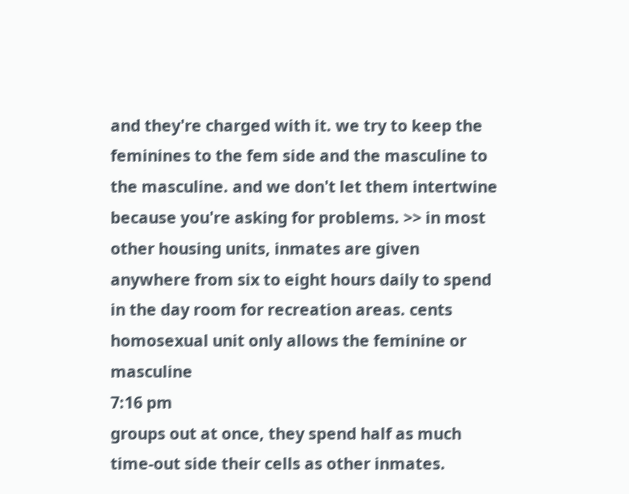and they're charged with it. we try to keep the feminines to the fem side and the masculine to the masculine. and we don't let them intertwine because you're asking for problems. >> in most other housing units, inmates are given anywhere from six to eight hours daily to spend in the day room for recreation areas. cents homosexual unit only allows the feminine or masculine
7:16 pm
groups out at once, they spend half as much time-out side their cells as other inmates.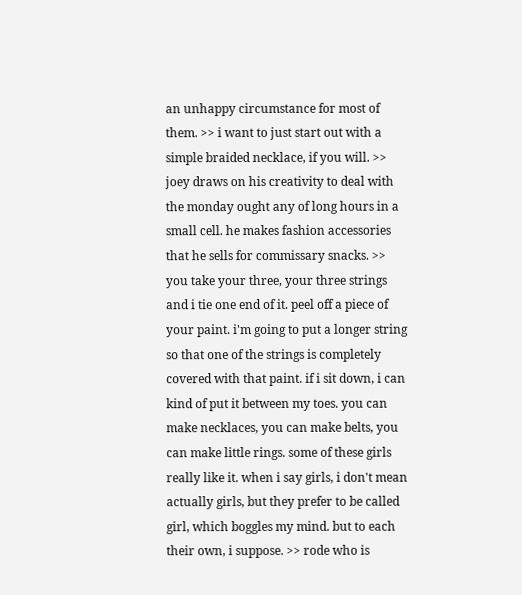an unhappy circumstance for most of them. >> i want to just start out with a simple braided necklace, if you will. >> joey draws on his creativity to deal with the monday ought any of long hours in a small cell. he makes fashion accessories that he sells for commissary snacks. >> you take your three, your three strings and i tie one end of it. peel off a piece of your paint. i'm going to put a longer string so that one of the strings is completely covered with that paint. if i sit down, i can kind of put it between my toes. you can make necklaces, you can make belts, you can make little rings. some of these girls really like it. when i say girls, i don't mean actually girls, but they prefer to be called girl, which boggles my mind. but to each their own, i suppose. >> rode who is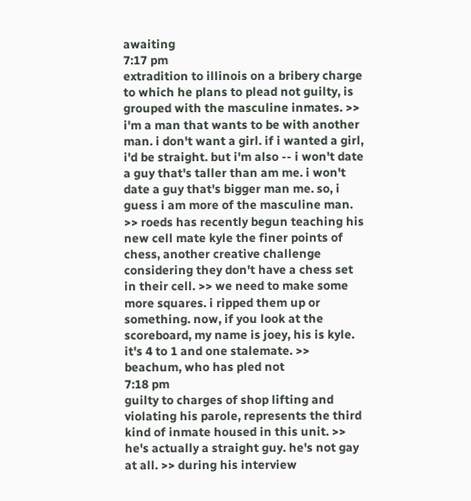awaiting
7:17 pm
extradition to illinois on a bribery charge to which he plans to plead not guilty, is grouped with the masculine inmates. >> i'm a man that wants to be with another man. i don't want a girl. if i wanted a girl, i'd be straight. but i'm also -- i won't date a guy that's taller than am me. i won't date a guy that's bigger man me. so, i guess i am more of the masculine man. >> roeds has recently begun teaching his new cell mate kyle the finer points of chess, another creative challenge considering they don't have a chess set in their cell. >> we need to make some more squares. i ripped them up or something. now, if you look at the scoreboard, my name is joey, his is kyle. it's 4 to 1 and one stalemate. >> beachum, who has pled not
7:18 pm
guilty to charges of shop lifting and violating his parole, represents the third kind of inmate housed in this unit. >> he's actually a straight guy. he's not gay at all. >> during his interview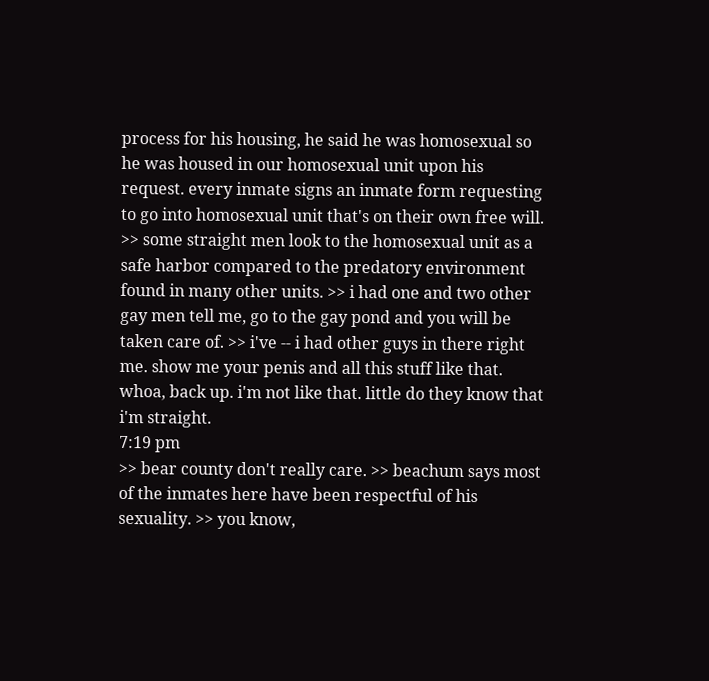process for his housing, he said he was homosexual so he was housed in our homosexual unit upon his request. every inmate signs an inmate form requesting to go into homosexual unit that's on their own free will. >> some straight men look to the homosexual unit as a safe harbor compared to the predatory environment found in many other units. >> i had one and two other gay men tell me, go to the gay pond and you will be taken care of. >> i've -- i had other guys in there right me. show me your penis and all this stuff like that. whoa, back up. i'm not like that. little do they know that i'm straight.
7:19 pm
>> bear county don't really care. >> beachum says most of the inmates here have been respectful of his sexuality. >> you know,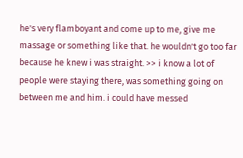he's very flamboyant and come up to me, give me massage or something like that. he wouldn't go too far because he knew i was straight. >> i know a lot of people were staying there, was something going on between me and him. i could have messed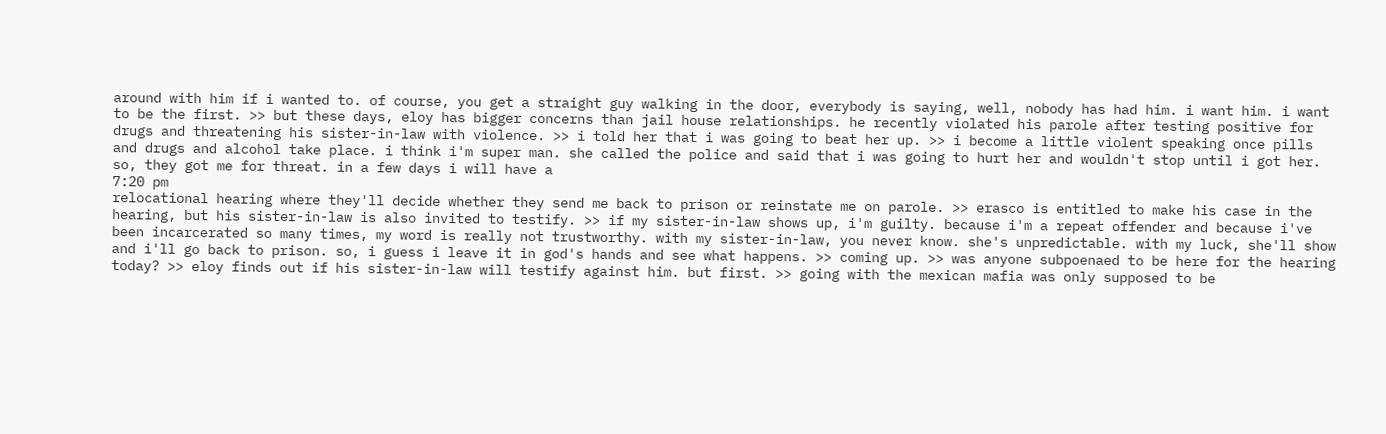around with him if i wanted to. of course, you get a straight guy walking in the door, everybody is saying, well, nobody has had him. i want him. i want to be the first. >> but these days, eloy has bigger concerns than jail house relationships. he recently violated his parole after testing positive for drugs and threatening his sister-in-law with violence. >> i told her that i was going to beat her up. >> i become a little violent speaking once pills and drugs and alcohol take place. i think i'm super man. she called the police and said that i was going to hurt her and wouldn't stop until i got her. so, they got me for threat. in a few days i will have a
7:20 pm
relocational hearing where they'll decide whether they send me back to prison or reinstate me on parole. >> erasco is entitled to make his case in the hearing, but his sister-in-law is also invited to testify. >> if my sister-in-law shows up, i'm guilty. because i'm a repeat offender and because i've been incarcerated so many times, my word is really not trustworthy. with my sister-in-law, you never know. she's unpredictable. with my luck, she'll show and i'll go back to prison. so, i guess i leave it in god's hands and see what happens. >> coming up. >> was anyone subpoenaed to be here for the hearing today? >> eloy finds out if his sister-in-law will testify against him. but first. >> going with the mexican mafia was only supposed to be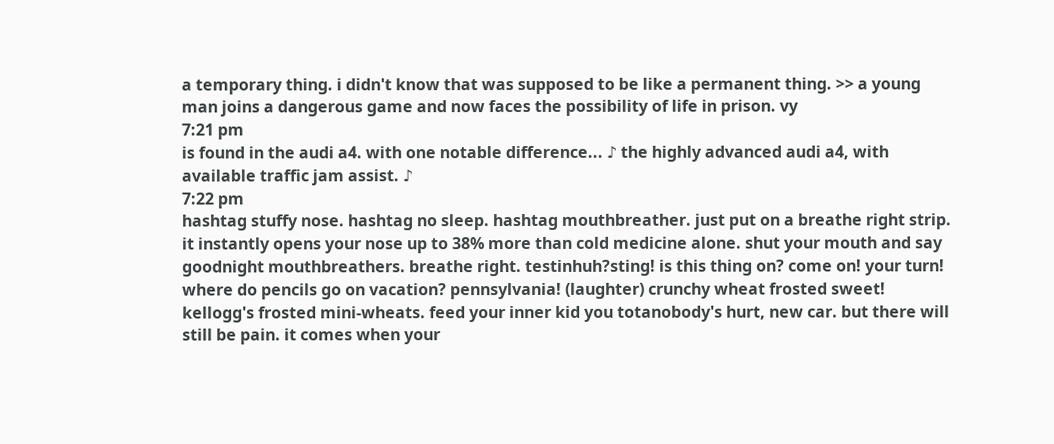a temporary thing. i didn't know that was supposed to be like a permanent thing. >> a young man joins a dangerous game and now faces the possibility of life in prison. vy
7:21 pm
is found in the audi a4. with one notable difference... ♪ the highly advanced audi a4, with available traffic jam assist. ♪
7:22 pm
hashtag stuffy nose. hashtag no sleep. hashtag mouthbreather. just put on a breathe right strip. it instantly opens your nose up to 38% more than cold medicine alone. shut your mouth and say goodnight mouthbreathers. breathe right. testinhuh?sting! is this thing on? come on! your turn! where do pencils go on vacation? pennsylvania! (laughter) crunchy wheat frosted sweet! kellogg's frosted mini-wheats. feed your inner kid you totanobody's hurt, new car. but there will still be pain. it comes when your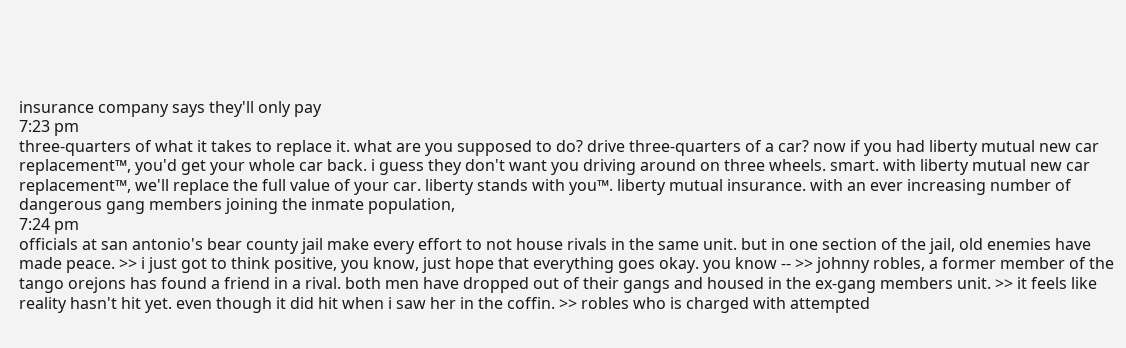insurance company says they'll only pay
7:23 pm
three-quarters of what it takes to replace it. what are you supposed to do? drive three-quarters of a car? now if you had liberty mutual new car replacement™, you'd get your whole car back. i guess they don't want you driving around on three wheels. smart. with liberty mutual new car replacement™, we'll replace the full value of your car. liberty stands with you™. liberty mutual insurance. with an ever increasing number of dangerous gang members joining the inmate population,
7:24 pm
officials at san antonio's bear county jail make every effort to not house rivals in the same unit. but in one section of the jail, old enemies have made peace. >> i just got to think positive, you know, just hope that everything goes okay. you know -- >> johnny robles, a former member of the tango orejons has found a friend in a rival. both men have dropped out of their gangs and housed in the ex-gang members unit. >> it feels like reality hasn't hit yet. even though it did hit when i saw her in the coffin. >> robles who is charged with attempted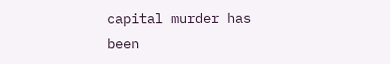capital murder has been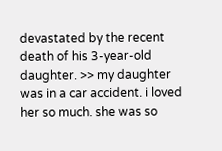devastated by the recent death of his 3-year-old daughter. >> my daughter was in a car accident. i loved her so much. she was so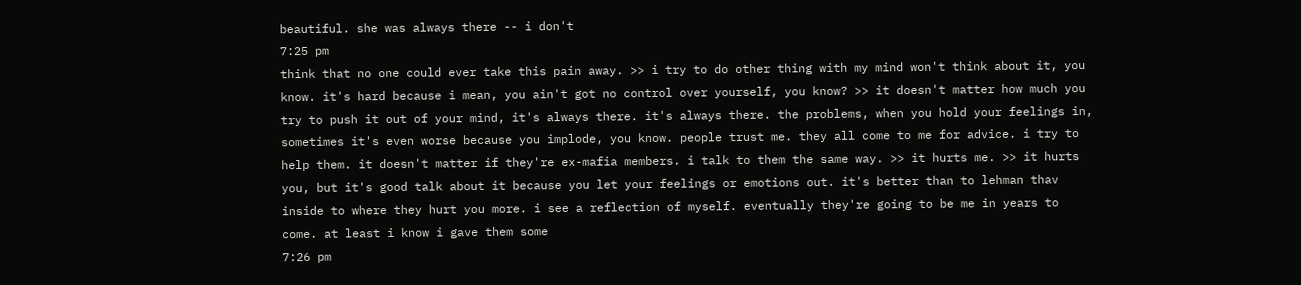beautiful. she was always there -- i don't
7:25 pm
think that no one could ever take this pain away. >> i try to do other thing with my mind won't think about it, you know. it's hard because i mean, you ain't got no control over yourself, you know? >> it doesn't matter how much you try to push it out of your mind, it's always there. it's always there. the problems, when you hold your feelings in, sometimes it's even worse because you implode, you know. people trust me. they all come to me for advice. i try to help them. it doesn't matter if they're ex-mafia members. i talk to them the same way. >> it hurts me. >> it hurts you, but it's good talk about it because you let your feelings or emotions out. it's better than to lehman thav inside to where they hurt you more. i see a reflection of myself. eventually they're going to be me in years to come. at least i know i gave them some
7:26 pm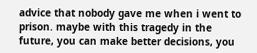advice that nobody gave me when i went to prison. maybe with this tragedy in the future, you can make better decisions, you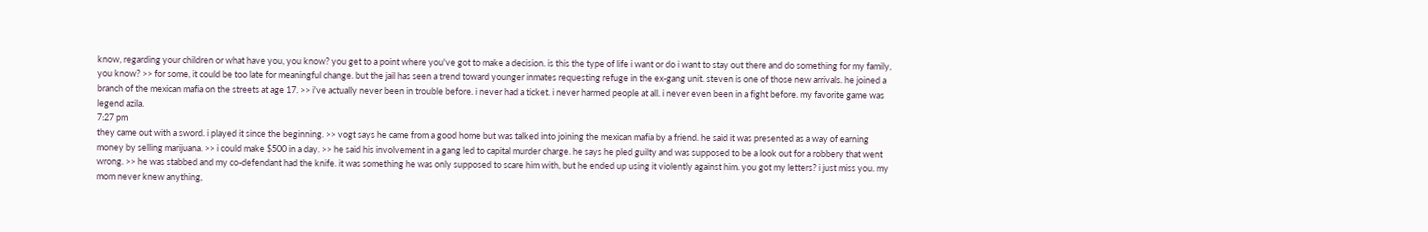know, regarding your children or what have you, you know? you get to a point where you've got to make a decision. is this the type of life i want or do i want to stay out there and do something for my family, you know? >> for some, it could be too late for meaningful change. but the jail has seen a trend toward younger inmates requesting refuge in the ex-gang unit. steven is one of those new arrivals. he joined a branch of the mexican mafia on the streets at age 17. >> i've actually never been in trouble before. i never had a ticket. i never harmed people at all. i never even been in a fight before. my favorite game was legend azila.
7:27 pm
they came out with a sword. i played it since the beginning. >> vogt says he came from a good home but was talked into joining the mexican mafia by a friend. he said it was presented as a way of earning money by selling marijuana. >> i could make $500 in a day. >> he said his involvement in a gang led to capital murder charge. he says he pled guilty and was supposed to be a look out for a robbery that went wrong. >> he was stabbed and my co-defendant had the knife. it was something he was only supposed to scare him with, but he ended up using it violently against him. you got my letters? i just miss you. my mom never knew anything,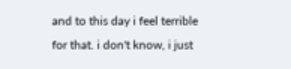and to this day i feel terrible for that. i don't know, i just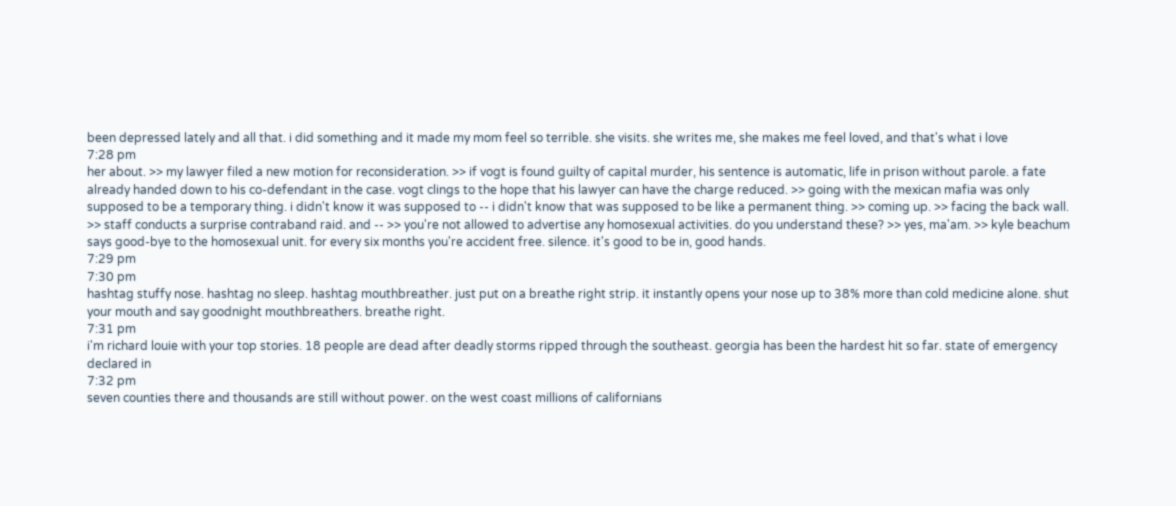been depressed lately and all that. i did something and it made my mom feel so terrible. she visits. she writes me, she makes me feel loved, and that's what i love
7:28 pm
her about. >> my lawyer filed a new motion for reconsideration. >> if vogt is found guilty of capital murder, his sentence is automatic, life in prison without parole. a fate already handed down to his co-defendant in the case. vogt clings to the hope that his lawyer can have the charge reduced. >> going with the mexican mafia was only supposed to be a temporary thing. i didn't know it was supposed to -- i didn't know that was supposed to be like a permanent thing. >> coming up. >> facing the back wall. >> staff conducts a surprise contraband raid. and -- >> you're not allowed to advertise any homosexual activities. do you understand these? >> yes, ma'am. >> kyle beachum says good-bye to the homosexual unit. for every six months you're accident free. silence. it's good to be in, good hands.
7:29 pm
7:30 pm
hashtag stuffy nose. hashtag no sleep. hashtag mouthbreather. just put on a breathe right strip. it instantly opens your nose up to 38% more than cold medicine alone. shut your mouth and say goodnight mouthbreathers. breathe right.
7:31 pm
i'm richard louie with your top stories. 18 people are dead after deadly storms ripped through the southeast. georgia has been the hardest hit so far. state of emergency declared in
7:32 pm
seven counties there and thousands are still without power. on the west coast millions of californians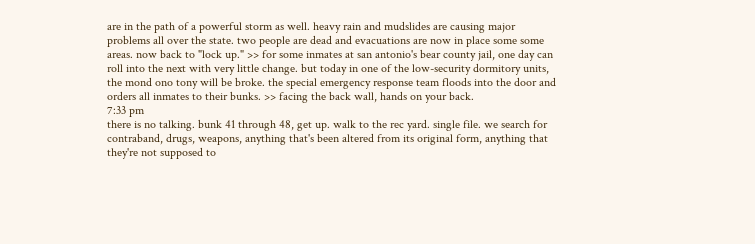are in the path of a powerful storm as well. heavy rain and mudslides are causing major problems all over the state. two people are dead and evacuations are now in place some some areas. now back to "lock up." >> for some inmates at san antonio's bear county jail, one day can roll into the next with very little change. but today in one of the low-security dormitory units, the mond ono tony will be broke. the special emergency response team floods into the door and orders all inmates to their bunks. >> facing the back wall, hands on your back.
7:33 pm
there is no talking. bunk 41 through 48, get up. walk to the rec yard. single file. we search for contraband, drugs, weapons, anything that's been altered from its original form, anything that they're not supposed to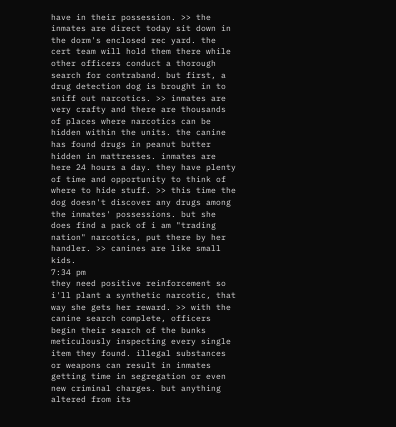have in their possession. >> the inmates are direct today sit down in the dorm's enclosed rec yard. the cert team will hold them there while other officers conduct a thorough search for contraband. but first, a drug detection dog is brought in to sniff out narcotics. >> inmates are very crafty and there are thousands of places where narcotics can be hidden within the units. the canine has found drugs in peanut butter hidden in mattresses. inmates are here 24 hours a day. they have plenty of time and opportunity to think of where to hide stuff. >> this time the dog doesn't discover any drugs among the inmates' possessions. but she does find a pack of i am "trading nation" narcotics, put there by her handler. >> canines are like small kids.
7:34 pm
they need positive reinforcement so i'll plant a synthetic narcotic, that way she gets her reward. >> with the canine search complete, officers begin their search of the bunks meticulously inspecting every single item they found. illegal substances or weapons can result in inmates getting time in segregation or even new criminal charges. but anything altered from its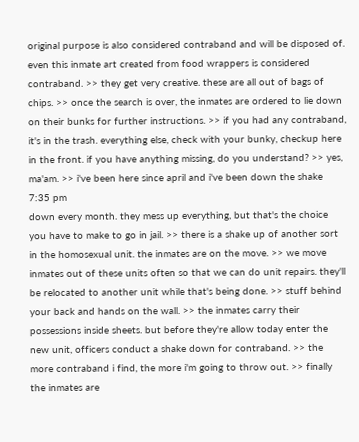original purpose is also considered contraband and will be disposed of. even this inmate art created from food wrappers is considered contraband. >> they get very creative. these are all out of bags of chips. >> once the search is over, the inmates are ordered to lie down on their bunks for further instructions. >> if you had any contraband, it's in the trash. everything else, check with your bunky, checkup here in the front. if you have anything missing, do you understand? >> yes, ma'am. >> i've been here since april and i've been down the shake
7:35 pm
down every month. they mess up everything, but that's the choice you have to make to go in jail. >> there is a shake up of another sort in the homosexual unit. the inmates are on the move. >> we move inmates out of these units often so that we can do unit repairs. they'll be relocated to another unit while that's being done. >> stuff behind your back and hands on the wall. >> the inmates carry their possessions inside sheets. but before they're allow today enter the new unit, officers conduct a shake down for contraband. >> the more contraband i find, the more i'm going to throw out. >> finally the inmates are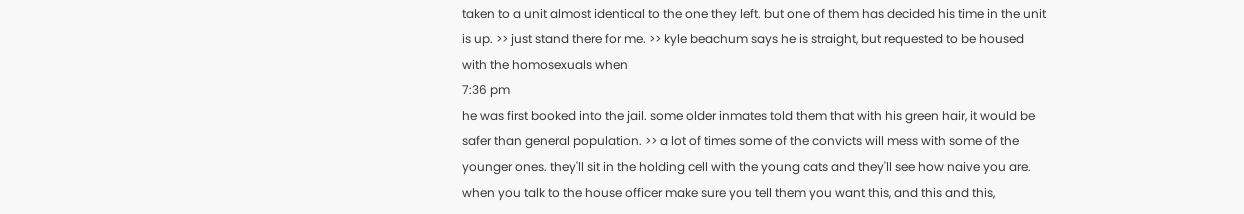taken to a unit almost identical to the one they left. but one of them has decided his time in the unit is up. >> just stand there for me. >> kyle beachum says he is straight, but requested to be housed with the homosexuals when
7:36 pm
he was first booked into the jail. some older inmates told them that with his green hair, it would be safer than general population. >> a lot of times some of the convicts will mess with some of the younger ones. they'll sit in the holding cell with the young cats and they'll see how naive you are. when you talk to the house officer make sure you tell them you want this, and this and this,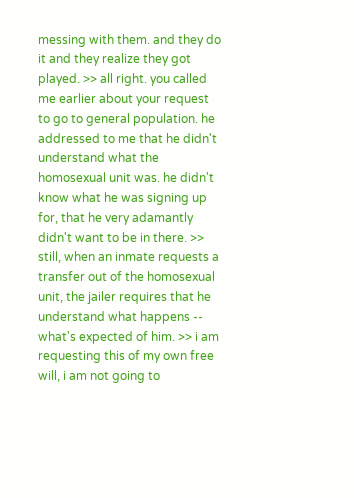messing with them. and they do it and they realize they got played. >> all right. you called me earlier about your request to go to general population. he addressed to me that he didn't understand what the homosexual unit was. he didn't know what he was signing up for, that he very adamantly didn't want to be in there. >> still, when an inmate requests a transfer out of the homosexual unit, the jailer requires that he understand what happens -- what's expected of him. >> i am requesting this of my own free will, i am not going to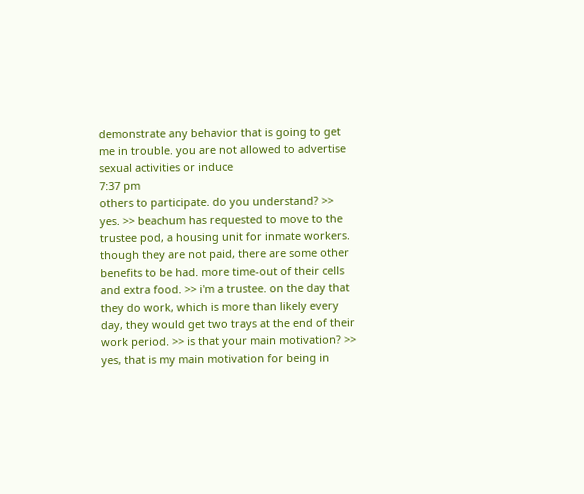demonstrate any behavior that is going to get me in trouble. you are not allowed to advertise sexual activities or induce
7:37 pm
others to participate. do you understand? >> yes. >> beachum has requested to move to the trustee pod, a housing unit for inmate workers. though they are not paid, there are some other benefits to be had. more time-out of their cells and extra food. >> i'm a trustee. on the day that they do work, which is more than likely every day, they would get two trays at the end of their work period. >> is that your main motivation? >> yes, that is my main motivation for being in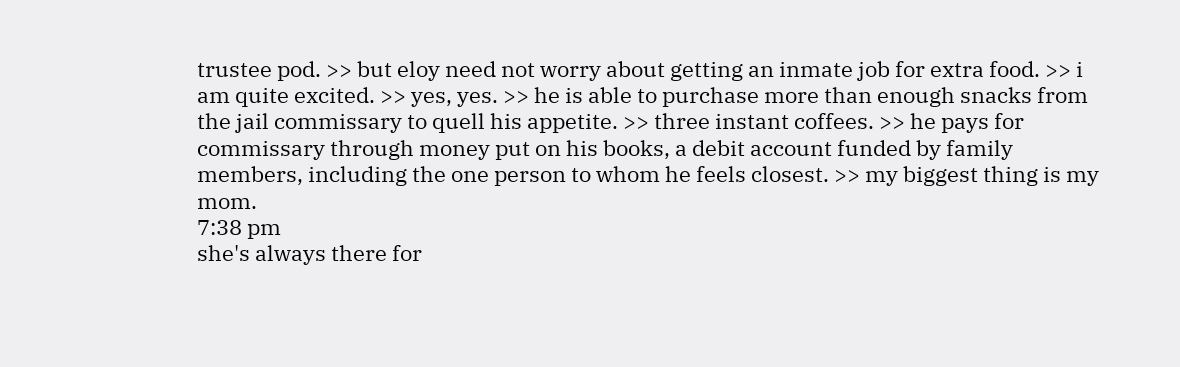trustee pod. >> but eloy need not worry about getting an inmate job for extra food. >> i am quite excited. >> yes, yes. >> he is able to purchase more than enough snacks from the jail commissary to quell his appetite. >> three instant coffees. >> he pays for commissary through money put on his books, a debit account funded by family members, including the one person to whom he feels closest. >> my biggest thing is my mom.
7:38 pm
she's always there for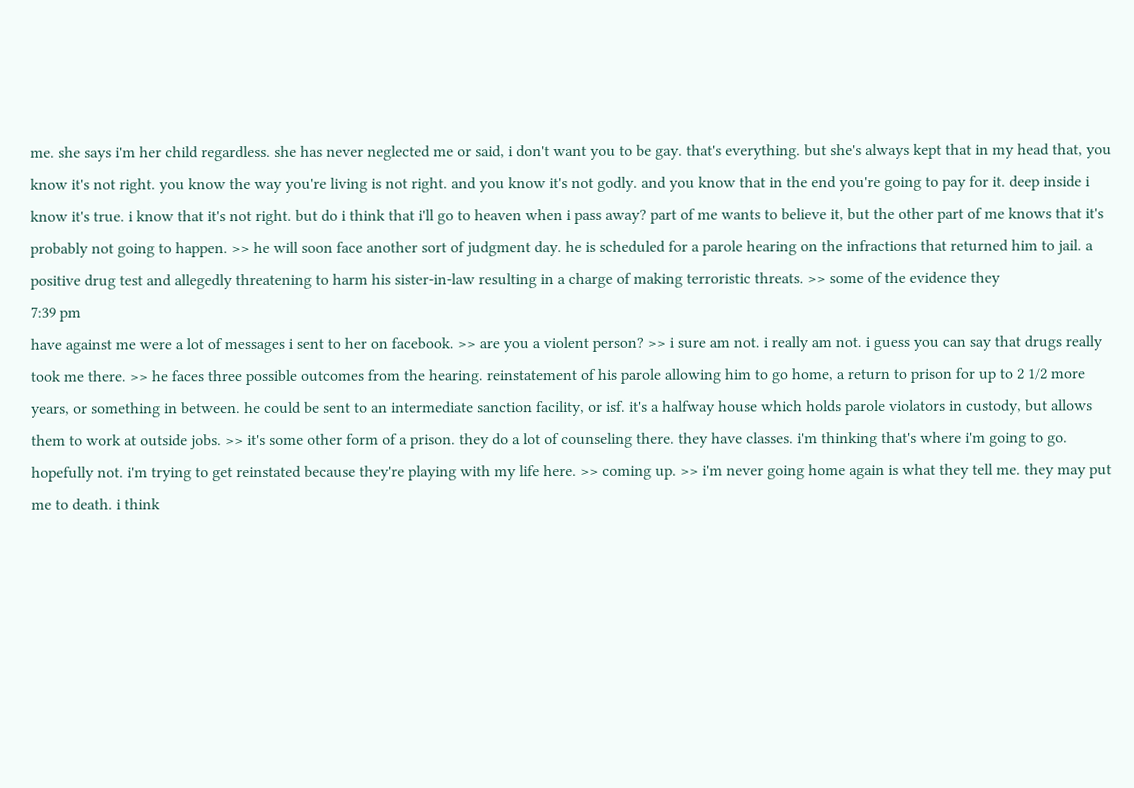me. she says i'm her child regardless. she has never neglected me or said, i don't want you to be gay. that's everything. but she's always kept that in my head that, you know it's not right. you know the way you're living is not right. and you know it's not godly. and you know that in the end you're going to pay for it. deep inside i know it's true. i know that it's not right. but do i think that i'll go to heaven when i pass away? part of me wants to believe it, but the other part of me knows that it's probably not going to happen. >> he will soon face another sort of judgment day. he is scheduled for a parole hearing on the infractions that returned him to jail. a positive drug test and allegedly threatening to harm his sister-in-law resulting in a charge of making terroristic threats. >> some of the evidence they
7:39 pm
have against me were a lot of messages i sent to her on facebook. >> are you a violent person? >> i sure am not. i really am not. i guess you can say that drugs really took me there. >> he faces three possible outcomes from the hearing. reinstatement of his parole allowing him to go home, a return to prison for up to 2 1/2 more years, or something in between. he could be sent to an intermediate sanction facility, or isf. it's a halfway house which holds parole violators in custody, but allows them to work at outside jobs. >> it's some other form of a prison. they do a lot of counseling there. they have classes. i'm thinking that's where i'm going to go. hopefully not. i'm trying to get reinstated because they're playing with my life here. >> coming up. >> i'm never going home again is what they tell me. they may put me to death. i think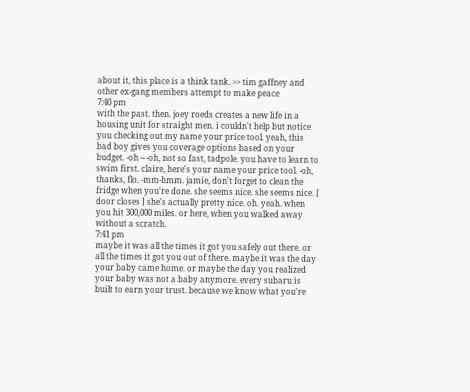about it, this place is a think tank. >> tim gaffney and other ex-gang members attempt to make peace
7:40 pm
with the past. then. joey roeds creates a new life in a housing unit for straight men. i couldn't help but notice you checking out my name your price tool. yeah, this bad boy gives you coverage options based on your budget. -oh -- -oh, not so fast, tadpole. you have to learn to swim first. claire, here's your name your price tool. -oh, thanks, flo. -mm-hmm. jamie, don't forget to clean the fridge when you're done. she seems nice. she seems nice. [ door closes ] she's actually pretty nice. oh. yeah. when you hit 300,000 miles. or here, when you walked away without a scratch.
7:41 pm
maybe it was all the times it got you safely out there. or all the times it got you out of there. maybe it was the day your baby came home. or maybe the day you realized your baby was not a baby anymore. every subaru is built to earn your trust. because we know what you're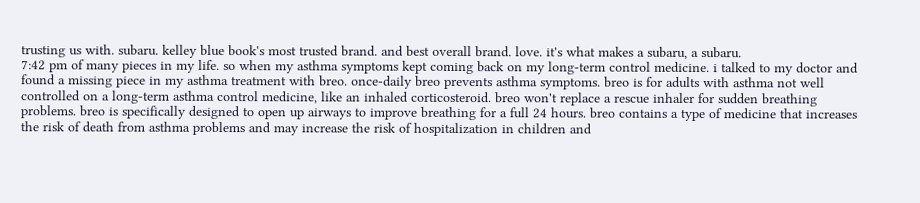trusting us with. subaru. kelley blue book's most trusted brand. and best overall brand. love. it's what makes a subaru, a subaru.
7:42 pm of many pieces in my life. so when my asthma symptoms kept coming back on my long-term control medicine. i talked to my doctor and found a missing piece in my asthma treatment with breo. once-daily breo prevents asthma symptoms. breo is for adults with asthma not well controlled on a long-term asthma control medicine, like an inhaled corticosteroid. breo won't replace a rescue inhaler for sudden breathing problems. breo is specifically designed to open up airways to improve breathing for a full 24 hours. breo contains a type of medicine that increases the risk of death from asthma problems and may increase the risk of hospitalization in children and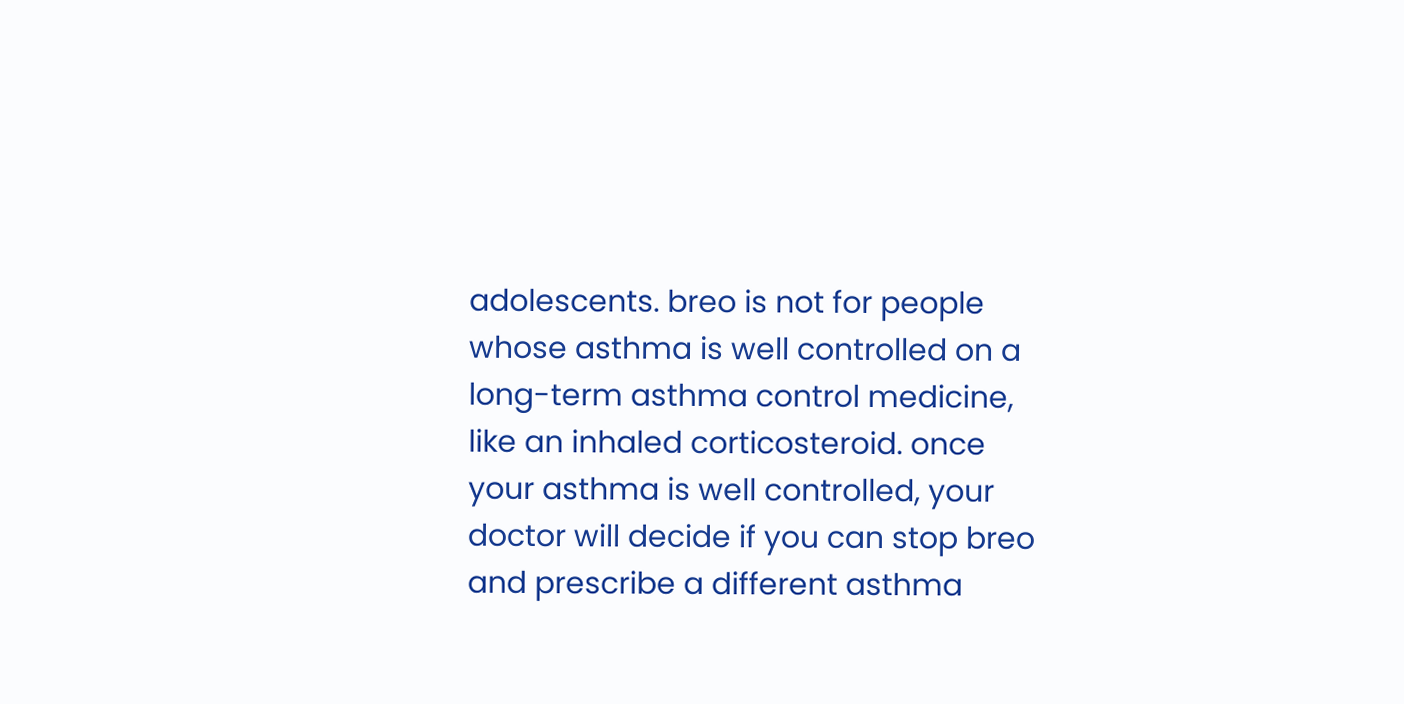adolescents. breo is not for people whose asthma is well controlled on a long-term asthma control medicine, like an inhaled corticosteroid. once your asthma is well controlled, your doctor will decide if you can stop breo and prescribe a different asthma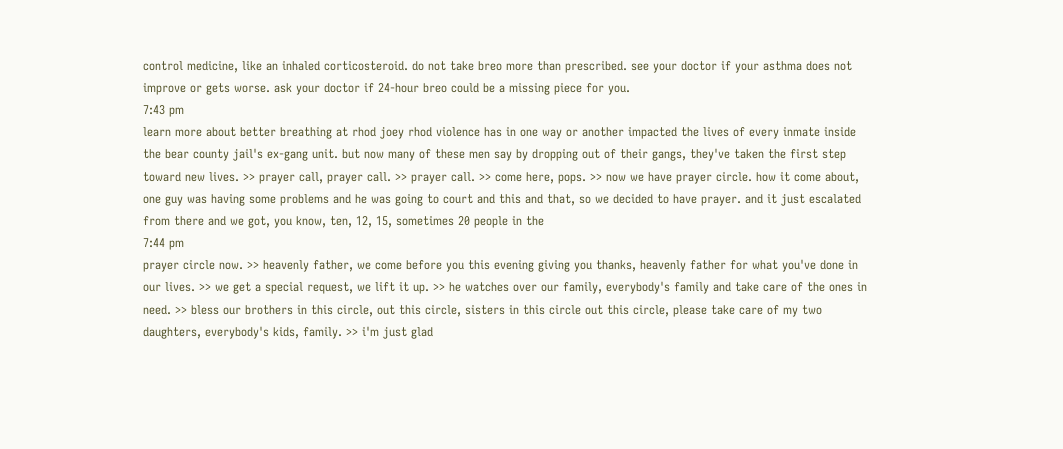control medicine, like an inhaled corticosteroid. do not take breo more than prescribed. see your doctor if your asthma does not improve or gets worse. ask your doctor if 24-hour breo could be a missing piece for you.
7:43 pm
learn more about better breathing at rhod joey rhod violence has in one way or another impacted the lives of every inmate inside the bear county jail's ex-gang unit. but now many of these men say by dropping out of their gangs, they've taken the first step toward new lives. >> prayer call, prayer call. >> prayer call. >> come here, pops. >> now we have prayer circle. how it come about, one guy was having some problems and he was going to court and this and that, so we decided to have prayer. and it just escalated from there and we got, you know, ten, 12, 15, sometimes 20 people in the
7:44 pm
prayer circle now. >> heavenly father, we come before you this evening giving you thanks, heavenly father for what you've done in our lives. >> we get a special request, we lift it up. >> he watches over our family, everybody's family and take care of the ones in need. >> bless our brothers in this circle, out this circle, sisters in this circle out this circle, please take care of my two daughters, everybody's kids, family. >> i'm just glad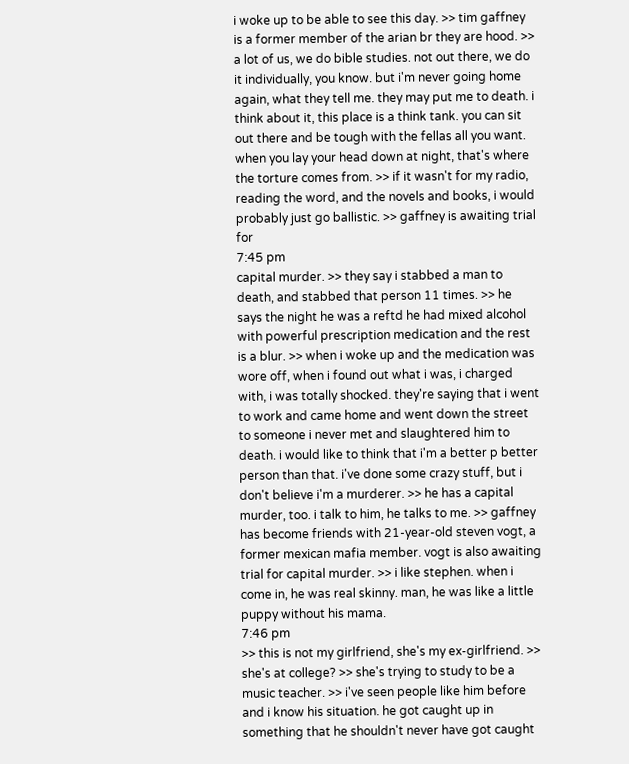i woke up to be able to see this day. >> tim gaffney is a former member of the arian br they are hood. >> a lot of us, we do bible studies. not out there, we do it individually, you know. but i'm never going home again, what they tell me. they may put me to death. i think about it, this place is a think tank. you can sit out there and be tough with the fellas all you want. when you lay your head down at night, that's where the torture comes from. >> if it wasn't for my radio, reading the word, and the novels and books, i would probably just go ballistic. >> gaffney is awaiting trial for
7:45 pm
capital murder. >> they say i stabbed a man to death, and stabbed that person 11 times. >> he says the night he was a reftd he had mixed alcohol with powerful prescription medication and the rest is a blur. >> when i woke up and the medication was wore off, when i found out what i was, i charged with, i was totally shocked. they're saying that i went to work and came home and went down the street to someone i never met and slaughtered him to death. i would like to think that i'm a better p better person than that. i've done some crazy stuff, but i don't believe i'm a murderer. >> he has a capital murder, too. i talk to him, he talks to me. >> gaffney has become friends with 21-year-old steven vogt, a former mexican mafia member. vogt is also awaiting trial for capital murder. >> i like stephen. when i come in, he was real skinny. man, he was like a little puppy without his mama.
7:46 pm
>> this is not my girlfriend, she's my ex-girlfriend. >> she's at college? >> she's trying to study to be a music teacher. >> i've seen people like him before and i know his situation. he got caught up in something that he shouldn't never have got caught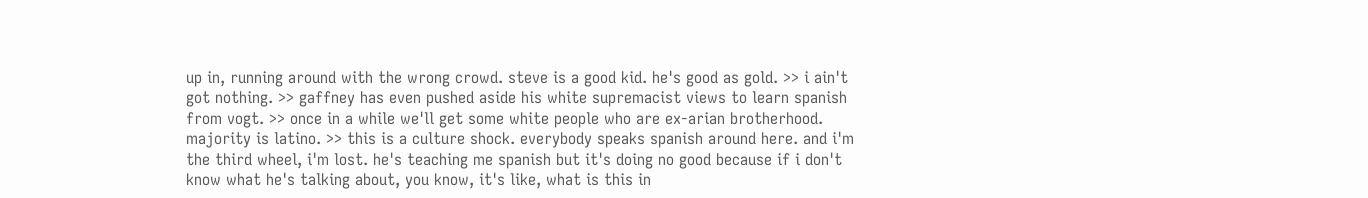up in, running around with the wrong crowd. steve is a good kid. he's good as gold. >> i ain't got nothing. >> gaffney has even pushed aside his white supremacist views to learn spanish from vogt. >> once in a while we'll get some white people who are ex-arian brotherhood. majority is latino. >> this is a culture shock. everybody speaks spanish around here. and i'm the third wheel, i'm lost. he's teaching me spanish but it's doing no good because if i don't know what he's talking about, you know, it's like, what is this in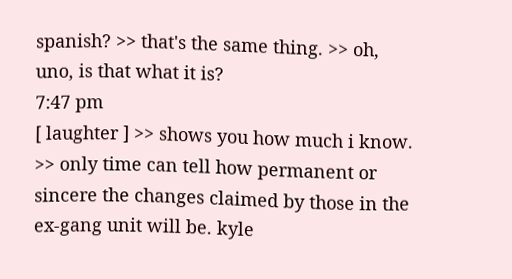spanish? >> that's the same thing. >> oh, uno, is that what it is?
7:47 pm
[ laughter ] >> shows you how much i know. >> only time can tell how permanent or sincere the changes claimed by those in the ex-gang unit will be. kyle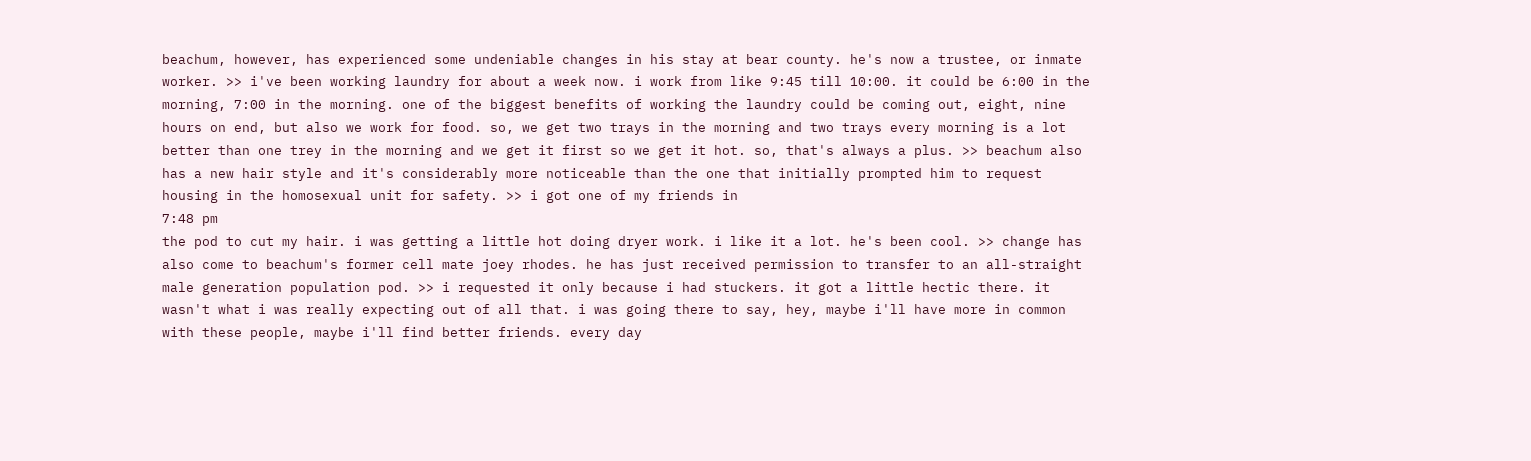beachum, however, has experienced some undeniable changes in his stay at bear county. he's now a trustee, or inmate worker. >> i've been working laundry for about a week now. i work from like 9:45 till 10:00. it could be 6:00 in the morning, 7:00 in the morning. one of the biggest benefits of working the laundry could be coming out, eight, nine hours on end, but also we work for food. so, we get two trays in the morning and two trays every morning is a lot better than one trey in the morning and we get it first so we get it hot. so, that's always a plus. >> beachum also has a new hair style and it's considerably more noticeable than the one that initially prompted him to request housing in the homosexual unit for safety. >> i got one of my friends in
7:48 pm
the pod to cut my hair. i was getting a little hot doing dryer work. i like it a lot. he's been cool. >> change has also come to beachum's former cell mate joey rhodes. he has just received permission to transfer to an all-straight male generation population pod. >> i requested it only because i had stuckers. it got a little hectic there. it wasn't what i was really expecting out of all that. i was going there to say, hey, maybe i'll have more in common with these people, maybe i'll find better friends. every day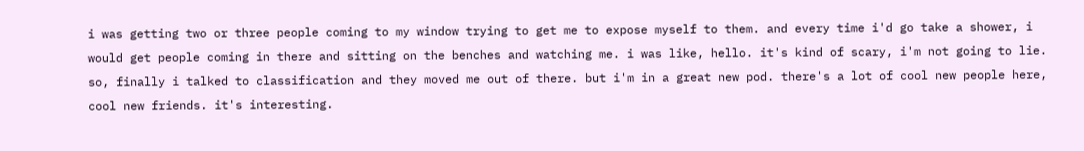i was getting two or three people coming to my window trying to get me to expose myself to them. and every time i'd go take a shower, i would get people coming in there and sitting on the benches and watching me. i was like, hello. it's kind of scary, i'm not going to lie. so, finally i talked to classification and they moved me out of there. but i'm in a great new pod. there's a lot of cool new people here, cool new friends. it's interesting.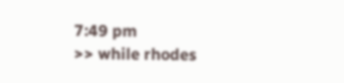7:49 pm
>> while rhodes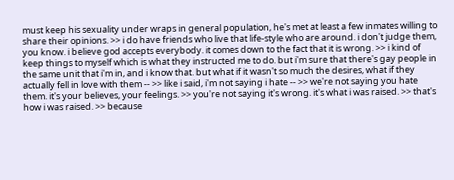must keep his sexuality under wraps in general population, he's met at least a few inmates willing to share their opinions. >> i do have friends who live that life-style who are around. i don't judge them, you know. i believe god accepts everybody. it comes down to the fact that it is wrong. >> i kind of keep things to myself which is what they instructed me to do. but i'm sure that there's gay people in the same unit that i'm in, and i know that. but what if it wasn't so much the desires, what if they actually fell in love with them -- >> like i said, i'm not saying i hate -- >> we're not saying you hate them. it's your believes, your feelings. >> you're not saying it's wrong. it's what i was raised. >> that's how i was raised. >> because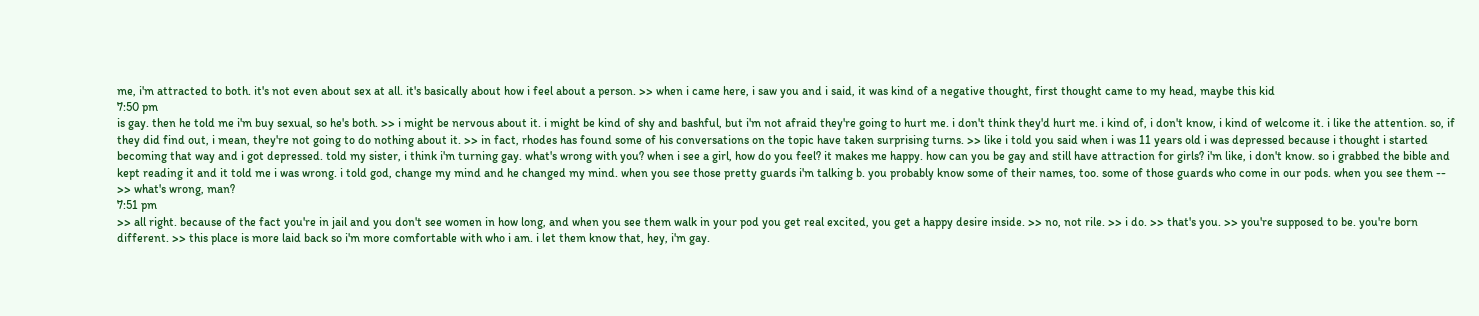me, i'm attracted to both. it's not even about sex at all. it's basically about how i feel about a person. >> when i came here, i saw you and i said, it was kind of a negative thought, first thought came to my head, maybe this kid
7:50 pm
is gay. then he told me i'm buy sexual, so he's both. >> i might be nervous about it. i might be kind of shy and bashful, but i'm not afraid they're going to hurt me. i don't think they'd hurt me. i kind of, i don't know, i kind of welcome it. i like the attention. so, if they did find out, i mean, they're not going to do nothing about it. >> in fact, rhodes has found some of his conversations on the topic have taken surprising turns. >> like i told you said when i was 11 years old i was depressed because i thought i started becoming that way and i got depressed. told my sister, i think i'm turning gay. what's wrong with you? when i see a girl, how do you feel? it makes me happy. how can you be gay and still have attraction for girls? i'm like, i don't know. so i grabbed the bible and kept reading it and it told me i was wrong. i told god, change my mind and he changed my mind. when you see those pretty guards i'm talking b. you probably know some of their names, too. some of those guards who come in our pods. when you see them -- >> what's wrong, man?
7:51 pm
>> all right. because of the fact you're in jail and you don't see women in how long, and when you see them walk in your pod you get real excited, you get a happy desire inside. >> no, not rile. >> i do. >> that's you. >> you're supposed to be. you're born different. >> this place is more laid back so i'm more comfortable with who i am. i let them know that, hey, i'm gay.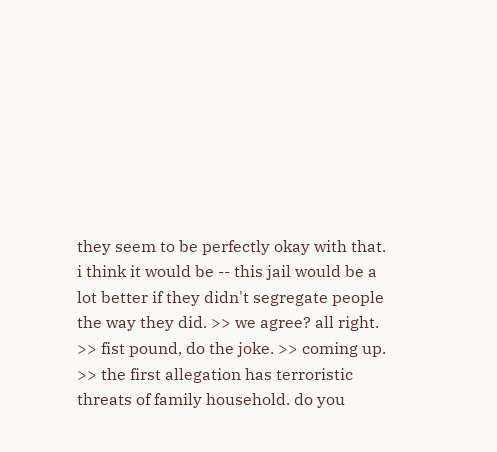they seem to be perfectly okay with that. i think it would be -- this jail would be a lot better if they didn't segregate people the way they did. >> we agree? all right. >> fist pound, do the joke. >> coming up. >> the first allegation has terroristic threats of family household. do you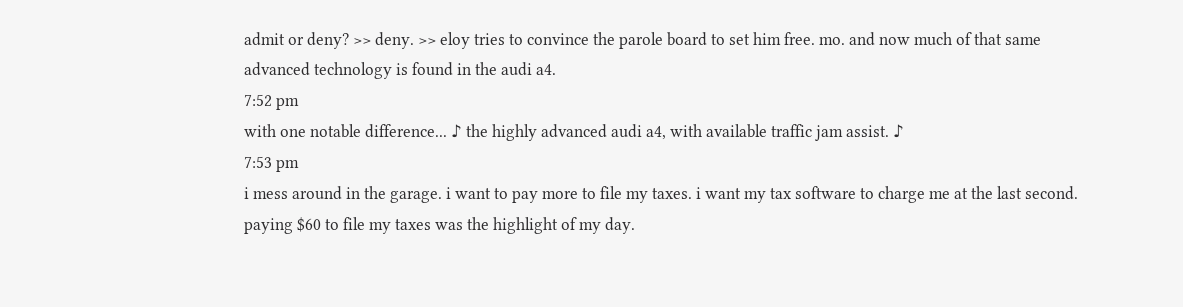admit or deny? >> deny. >> eloy tries to convince the parole board to set him free. mo. and now much of that same advanced technology is found in the audi a4.
7:52 pm
with one notable difference... ♪ the highly advanced audi a4, with available traffic jam assist. ♪
7:53 pm
i mess around in the garage. i want to pay more to file my taxes. i want my tax software to charge me at the last second. paying $60 to file my taxes was the highlight of my day.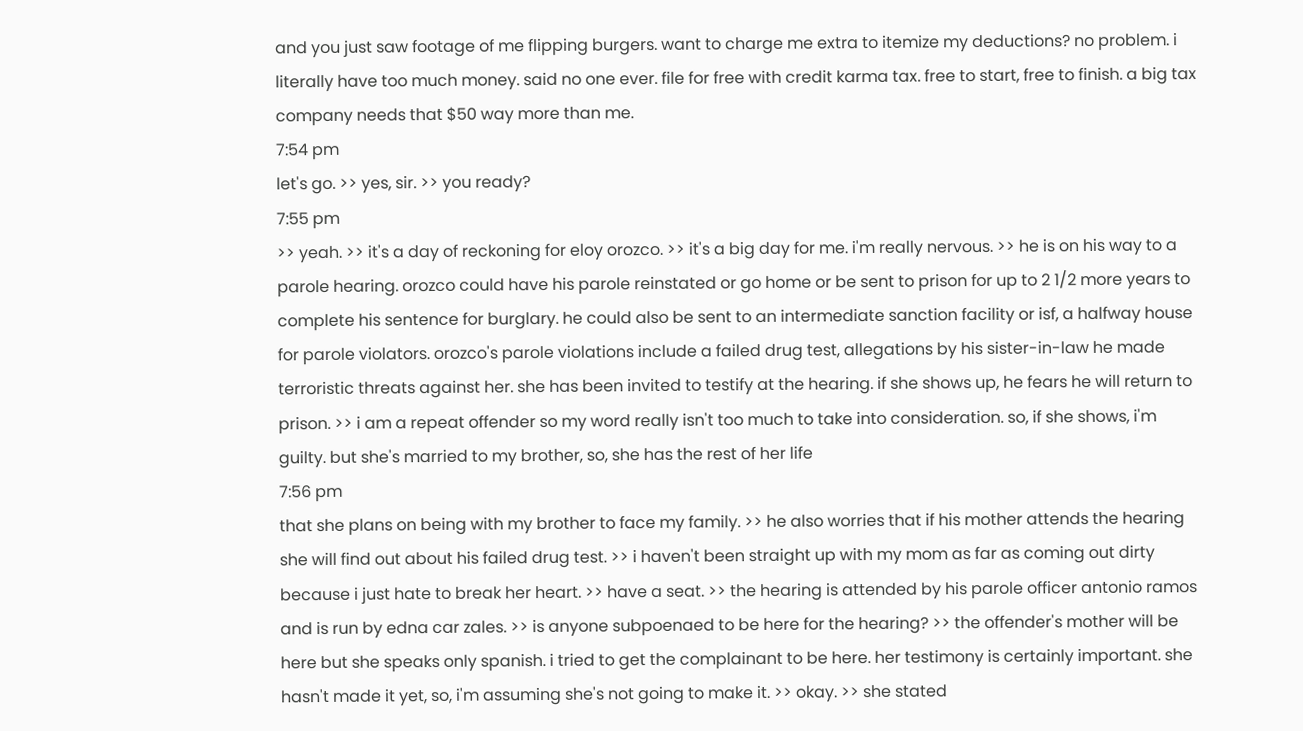and you just saw footage of me flipping burgers. want to charge me extra to itemize my deductions? no problem. i literally have too much money. said no one ever. file for free with credit karma tax. free to start, free to finish. a big tax company needs that $50 way more than me.
7:54 pm
let's go. >> yes, sir. >> you ready?
7:55 pm
>> yeah. >> it's a day of reckoning for eloy orozco. >> it's a big day for me. i'm really nervous. >> he is on his way to a parole hearing. orozco could have his parole reinstated or go home or be sent to prison for up to 2 1/2 more years to complete his sentence for burglary. he could also be sent to an intermediate sanction facility or isf, a halfway house for parole violators. orozco's parole violations include a failed drug test, allegations by his sister-in-law he made terroristic threats against her. she has been invited to testify at the hearing. if she shows up, he fears he will return to prison. >> i am a repeat offender so my word really isn't too much to take into consideration. so, if she shows, i'm guilty. but she's married to my brother, so, she has the rest of her life
7:56 pm
that she plans on being with my brother to face my family. >> he also worries that if his mother attends the hearing she will find out about his failed drug test. >> i haven't been straight up with my mom as far as coming out dirty because i just hate to break her heart. >> have a seat. >> the hearing is attended by his parole officer antonio ramos and is run by edna car zales. >> is anyone subpoenaed to be here for the hearing? >> the offender's mother will be here but she speaks only spanish. i tried to get the complainant to be here. her testimony is certainly important. she hasn't made it yet, so, i'm assuming she's not going to make it. >> okay. >> she stated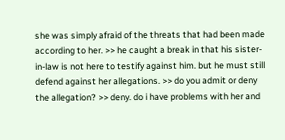she was simply afraid of the threats that had been made according to her. >> he caught a break in that his sister-in-law is not here to testify against him. but he must still defend against her allegations. >> do you admit or deny the allegation? >> deny. do i have problems with her and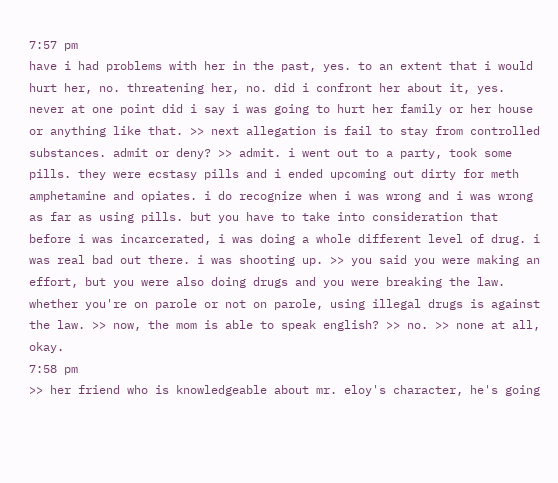7:57 pm
have i had problems with her in the past, yes. to an extent that i would hurt her, no. threatening her, no. did i confront her about it, yes. never at one point did i say i was going to hurt her family or her house or anything like that. >> next allegation is fail to stay from controlled substances. admit or deny? >> admit. i went out to a party, took some pills. they were ecstasy pills and i ended upcoming out dirty for meth amphetamine and opiates. i do recognize when i was wrong and i was wrong as far as using pills. but you have to take into consideration that before i was incarcerated, i was doing a whole different level of drug. i was real bad out there. i was shooting up. >> you said you were making an effort, but you were also doing drugs and you were breaking the law. whether you're on parole or not on parole, using illegal drugs is against the law. >> now, the mom is able to speak english? >> no. >> none at all, okay.
7:58 pm
>> her friend who is knowledgeable about mr. eloy's character, he's going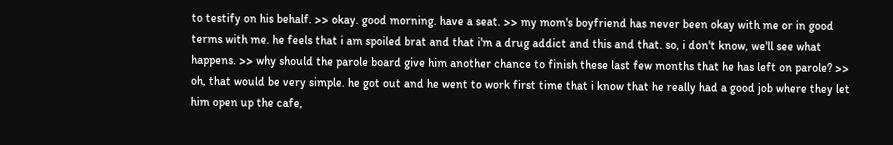to testify on his behalf. >> okay. good morning. have a seat. >> my mom's boyfriend has never been okay with me or in good terms with me. he feels that i am spoiled brat and that i'm a drug addict and this and that. so, i don't know, we'll see what happens. >> why should the parole board give him another chance to finish these last few months that he has left on parole? >> oh, that would be very simple. he got out and he went to work first time that i know that he really had a good job where they let him open up the cafe,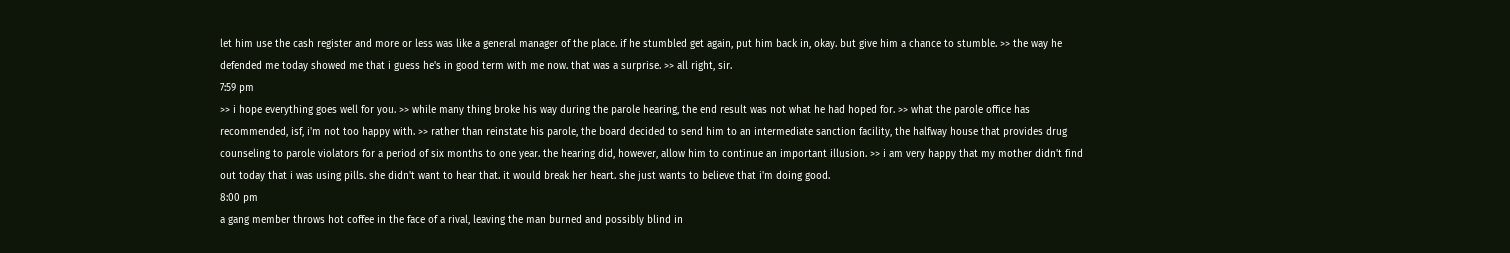let him use the cash register and more or less was like a general manager of the place. if he stumbled get again, put him back in, okay. but give him a chance to stumble. >> the way he defended me today showed me that i guess he's in good term with me now. that was a surprise. >> all right, sir.
7:59 pm
>> i hope everything goes well for you. >> while many thing broke his way during the parole hearing, the end result was not what he had hoped for. >> what the parole office has recommended, isf, i'm not too happy with. >> rather than reinstate his parole, the board decided to send him to an intermediate sanction facility, the halfway house that provides drug counseling to parole violators for a period of six months to one year. the hearing did, however, allow him to continue an important illusion. >> i am very happy that my mother didn't find out today that i was using pills. she didn't want to hear that. it would break her heart. she just wants to believe that i'm doing good.
8:00 pm
a gang member throws hot coffee in the face of a rival, leaving the man burned and possibly blind in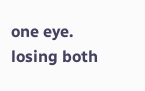one eye. losing both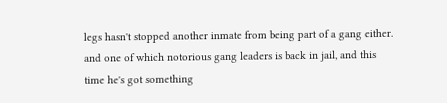legs hasn't stopped another inmate from being part of a gang either. and one of which notorious gang leaders is back in jail, and this time he's got something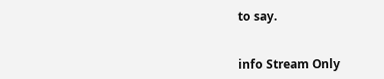to say.


info Stream Only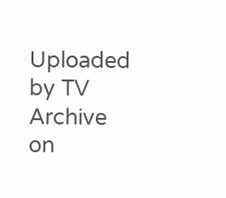Uploaded by TV Archive on